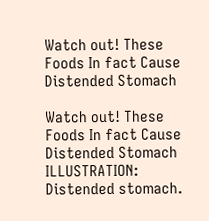Watch out! These Foods In fact Cause Distended Stomach

Watch out! These Foods In fact Cause Distended Stomach ILLUSTRATION: Distended stomach.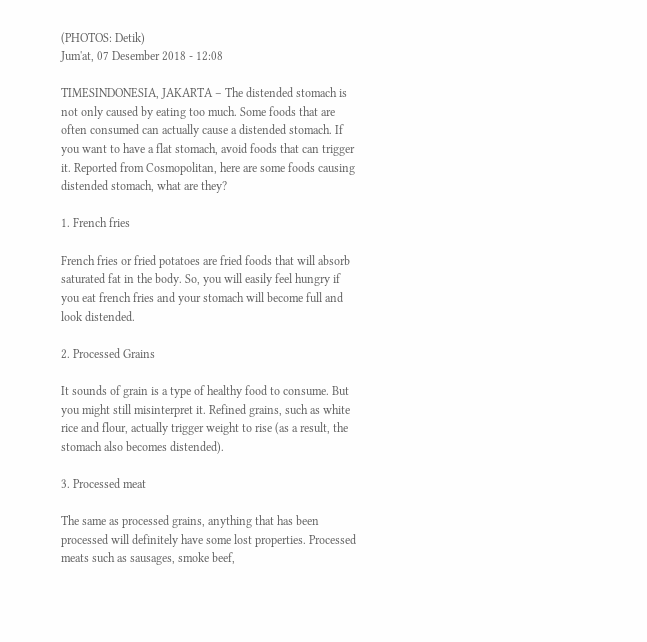(PHOTOS: Detik)
Jum'at, 07 Desember 2018 - 12:08

TIMESINDONESIA, JAKARTA – The distended stomach is not only caused by eating too much. Some foods that are often consumed can actually cause a distended stomach. If you want to have a flat stomach, avoid foods that can trigger it. Reported from Cosmopolitan, here are some foods causing distended stomach, what are they?

1. French fries

French fries or fried potatoes are fried foods that will absorb saturated fat in the body. So, you will easily feel hungry if you eat french fries and your stomach will become full and look distended.

2. Processed Grains

It sounds of grain is a type of healthy food to consume. But you might still misinterpret it. Refined grains, such as white rice and flour, actually trigger weight to rise (as a result, the stomach also becomes distended).

3. Processed meat

The same as processed grains, anything that has been processed will definitely have some lost properties. Processed meats such as sausages, smoke beef,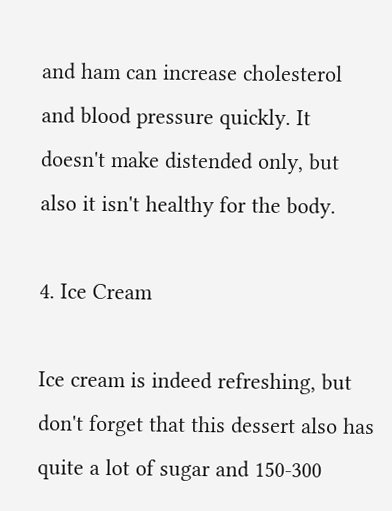and ham can increase cholesterol and blood pressure quickly. It doesn't make distended only, but also it isn't healthy for the body.

4. Ice Cream

Ice cream is indeed refreshing, but don't forget that this dessert also has quite a lot of sugar and 150-300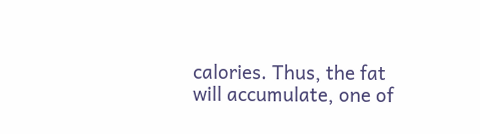calories. Thus, the fat will accumulate, one of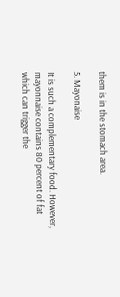them is in the stomach area.

5. Mayonaise

It is such a complementary food. However, mayonnaise contains 80 percent of fat which can trigger the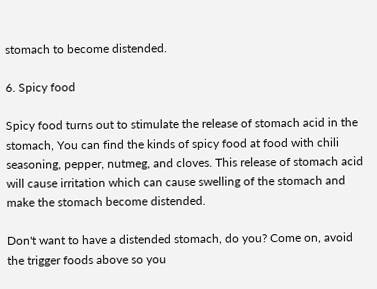stomach to become distended.

6. Spicy food

Spicy food turns out to stimulate the release of stomach acid in the stomach, You can find the kinds of spicy food at food with chili seasoning, pepper, nutmeg, and cloves. This release of stomach acid will cause irritation which can cause swelling of the stomach and make the stomach become distended.

Don't want to have a distended stomach, do you? Come on, avoid  the trigger foods above so you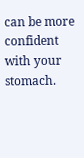can be more confident with your stomach.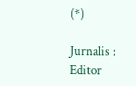(*)

Jurnalis :
Editor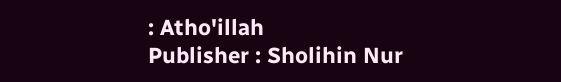: Atho'illah
Publisher : Sholihin Nur